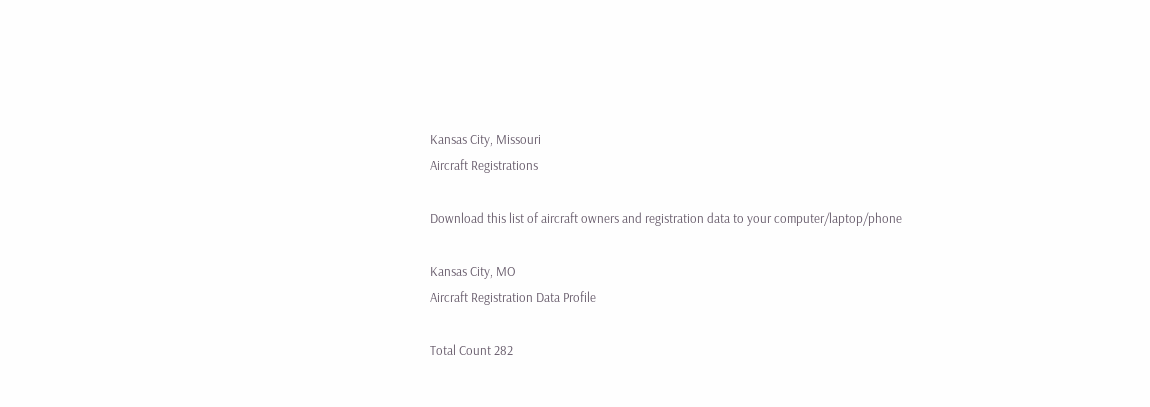Kansas City, Missouri
Aircraft Registrations

Download this list of aircraft owners and registration data to your computer/laptop/phone

Kansas City, MO
Aircraft Registration Data Profile

Total Count 282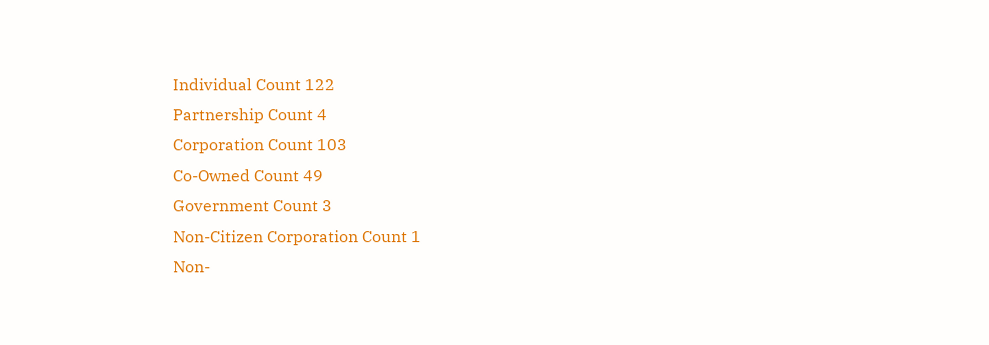Individual Count 122
Partnership Count 4
Corporation Count 103
Co-Owned Count 49
Government Count 3
Non-Citizen Corporation Count 1
Non-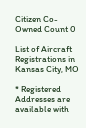Citizen Co-Owned Count 0

List of Aircraft Registrations in Kansas City, MO

* Registered Addresses are available with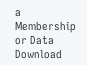a Membership or Data Download